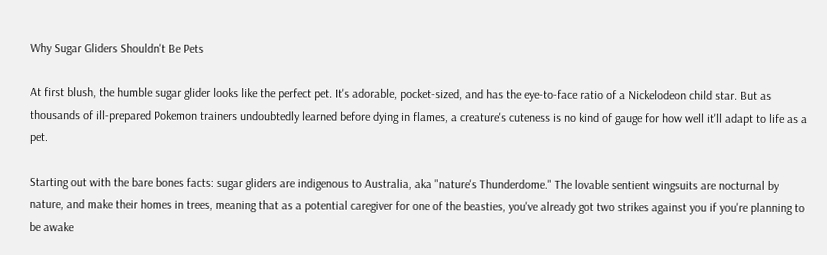Why Sugar Gliders Shouldn't Be Pets

At first blush, the humble sugar glider looks like the perfect pet. It's adorable, pocket-sized, and has the eye-to-face ratio of a Nickelodeon child star. But as thousands of ill-prepared Pokemon trainers undoubtedly learned before dying in flames, a creature's cuteness is no kind of gauge for how well it'll adapt to life as a pet.

Starting out with the bare bones facts: sugar gliders are indigenous to Australia, aka "nature's Thunderdome." The lovable sentient wingsuits are nocturnal by nature, and make their homes in trees, meaning that as a potential caregiver for one of the beasties, you've already got two strikes against you if you're planning to be awake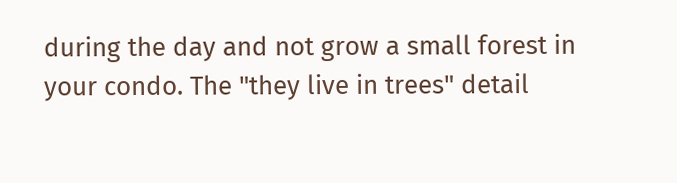during the day and not grow a small forest in your condo. The "they live in trees" detail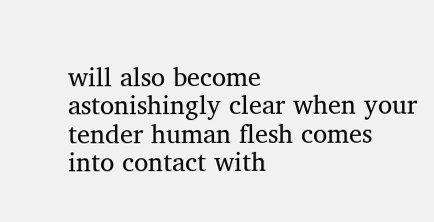will also become astonishingly clear when your tender human flesh comes into contact with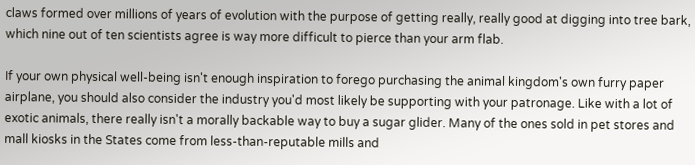claws formed over millions of years of evolution with the purpose of getting really, really good at digging into tree bark, which nine out of ten scientists agree is way more difficult to pierce than your arm flab.

If your own physical well-being isn't enough inspiration to forego purchasing the animal kingdom's own furry paper airplane, you should also consider the industry you'd most likely be supporting with your patronage. Like with a lot of exotic animals, there really isn't a morally backable way to buy a sugar glider. Many of the ones sold in pet stores and mall kiosks in the States come from less-than-reputable mills and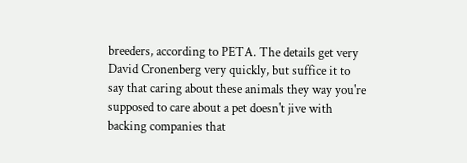breeders, according to PETA. The details get very David Cronenberg very quickly, but suffice it to say that caring about these animals they way you're supposed to care about a pet doesn't jive with backing companies that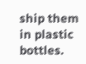ship them in plastic bottles.